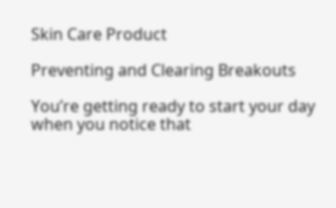Skin Care Product

Preventing and Clearing Breakouts

You’re getting ready to start your day when you notice that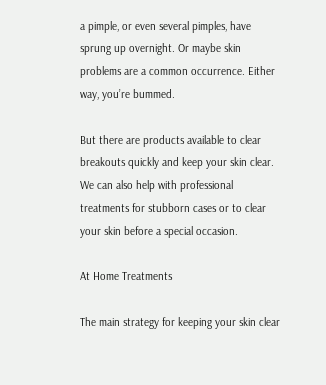a pimple, or even several pimples, have sprung up overnight. Or maybe skin problems are a common occurrence. Either way, you’re bummed.

But there are products available to clear breakouts quickly and keep your skin clear. We can also help with professional treatments for stubborn cases or to clear your skin before a special occasion.

At Home Treatments

The main strategy for keeping your skin clear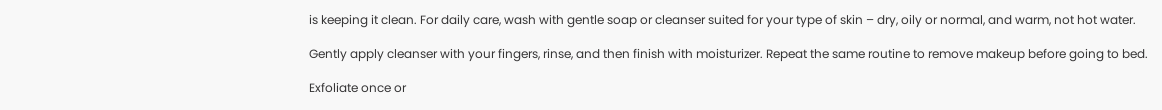is keeping it clean. For daily care, wash with gentle soap or cleanser suited for your type of skin – dry, oily or normal, and warm, not hot water.

Gently apply cleanser with your fingers, rinse, and then finish with moisturizer. Repeat the same routine to remove makeup before going to bed.

Exfoliate once or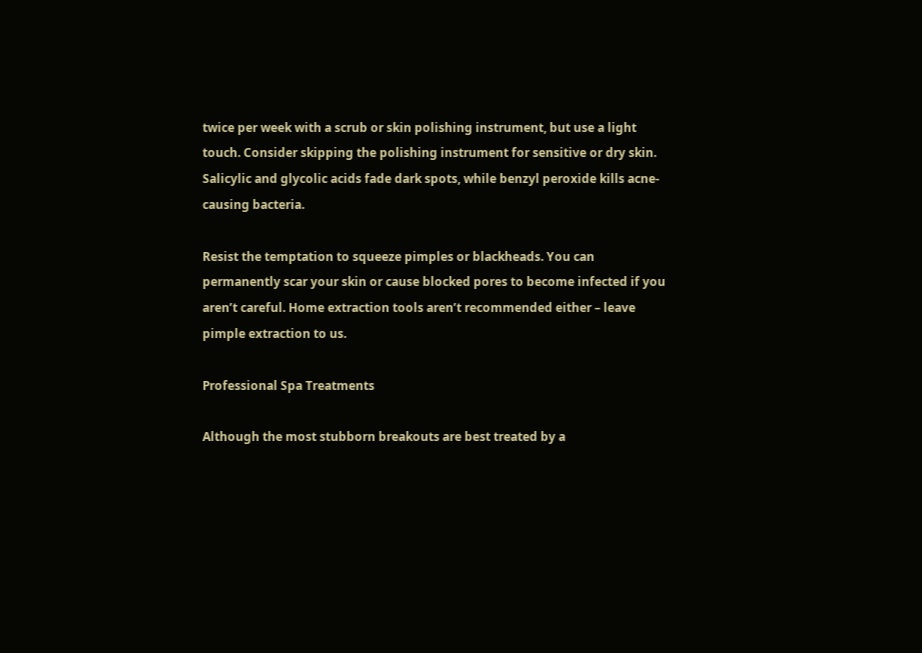twice per week with a scrub or skin polishing instrument, but use a light touch. Consider skipping the polishing instrument for sensitive or dry skin. Salicylic and glycolic acids fade dark spots, while benzyl peroxide kills acne-causing bacteria.

Resist the temptation to squeeze pimples or blackheads. You can permanently scar your skin or cause blocked pores to become infected if you aren’t careful. Home extraction tools aren’t recommended either – leave pimple extraction to us.

Professional Spa Treatments

Although the most stubborn breakouts are best treated by a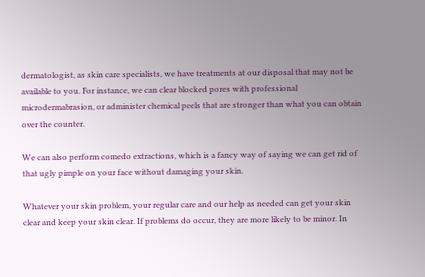dermatologist, as skin care specialists, we have treatments at our disposal that may not be available to you. For instance, we can clear blocked pores with professional microdermabrasion, or administer chemical peels that are stronger than what you can obtain over the counter.

We can also perform comedo extractions, which is a fancy way of saying we can get rid of that ugly pimple on your face without damaging your skin.

Whatever your skin problem, your regular care and our help as needed can get your skin clear and keep your skin clear. If problems do occur, they are more likely to be minor. In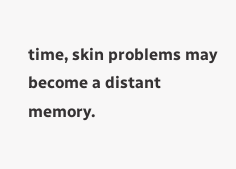time, skin problems may become a distant memory.